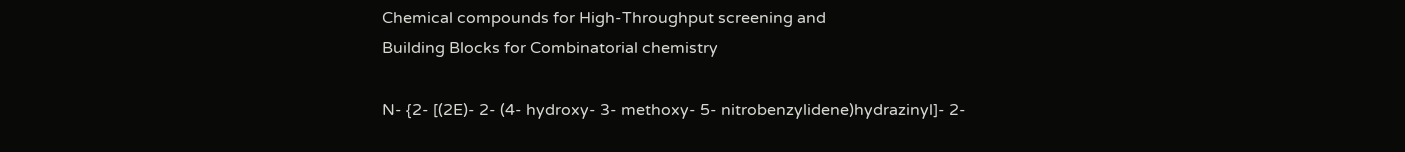Chemical compounds for High-Throughput screening and
Building Blocks for Combinatorial chemistry

N- {2- [(2E)- 2- (4- hydroxy- 3- methoxy- 5- nitrobenzylidene)hydrazinyl]- 2-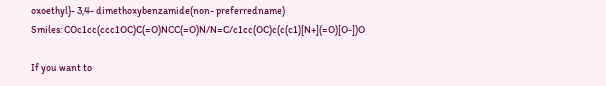oxoethyl}- 3,4- dimethoxybenzamide(non- preferredname)
Smiles: COc1cc(ccc1OC)C(=O)NCC(=O)N/N=C/c1cc(OC)c(c(c1)[N+](=O)[O-])O

If you want to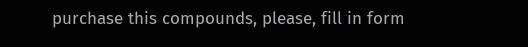purchase this compounds, please, fill in form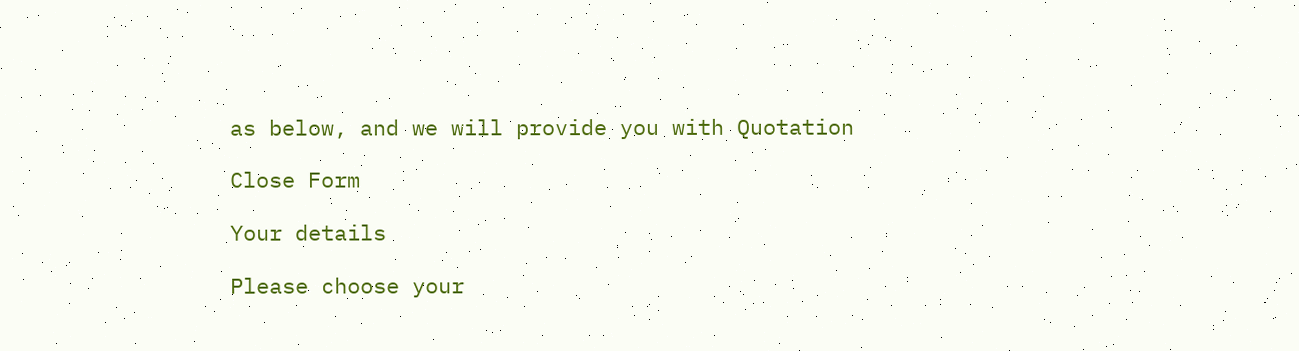as below, and we will provide you with Quotation

Close Form

Your details

Please choose your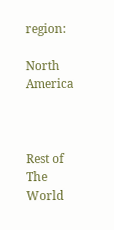region:

North America



Rest of The World